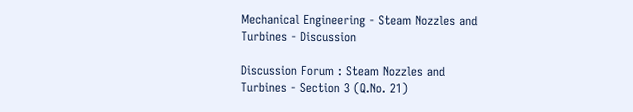Mechanical Engineering - Steam Nozzles and Turbines - Discussion

Discussion Forum : Steam Nozzles and Turbines - Section 3 (Q.No. 21)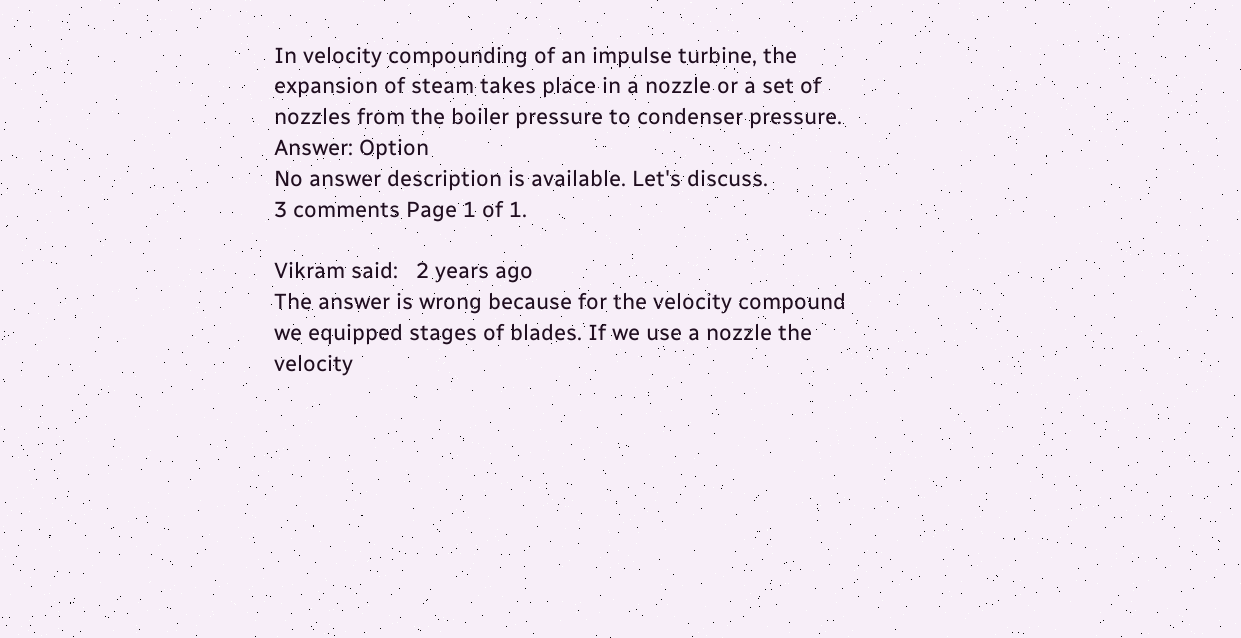In velocity compounding of an impulse turbine, the expansion of steam takes place in a nozzle or a set of nozzles from the boiler pressure to condenser pressure.
Answer: Option
No answer description is available. Let's discuss.
3 comments Page 1 of 1.

Vikram said:   2 years ago
The answer is wrong because for the velocity compound we equipped stages of blades. If we use a nozzle the velocity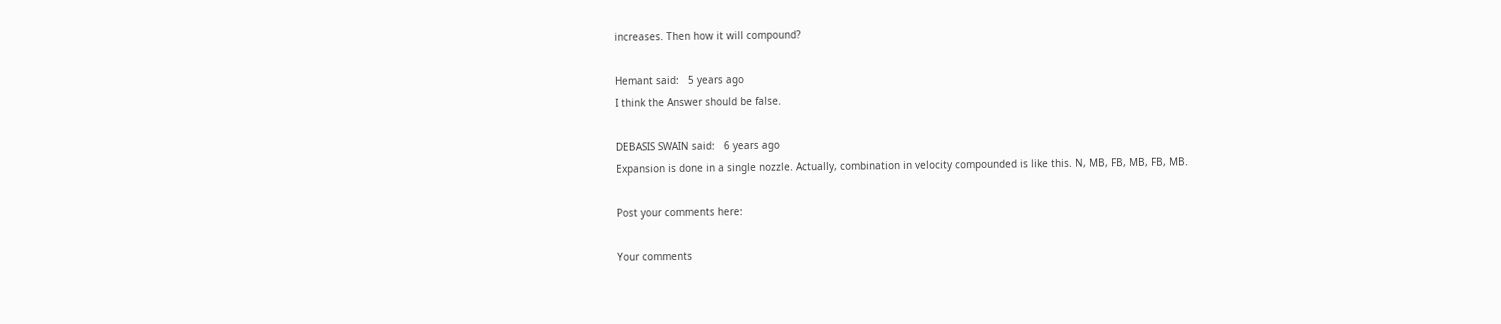increases. Then how it will compound?

Hemant said:   5 years ago
I think the Answer should be false.

DEBASIS SWAIN said:   6 years ago
Expansion is done in a single nozzle. Actually, combination in velocity compounded is like this. N, MB, FB, MB, FB, MB.

Post your comments here:

Your comments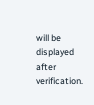will be displayed after verification.